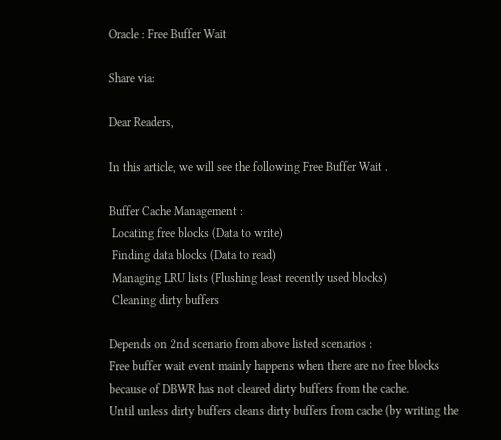Oracle : Free Buffer Wait

Share via:

Dear Readers,

In this article, we will see the following Free Buffer Wait .

Buffer Cache Management :
 Locating free blocks (Data to write)
 Finding data blocks (Data to read)
 Managing LRU lists (Flushing least recently used blocks)
 Cleaning dirty buffers

Depends on 2nd scenario from above listed scenarios :
Free buffer wait event mainly happens when there are no free blocks because of DBWR has not cleared dirty buffers from the cache.
Until unless dirty buffers cleans dirty buffers from cache (by writing the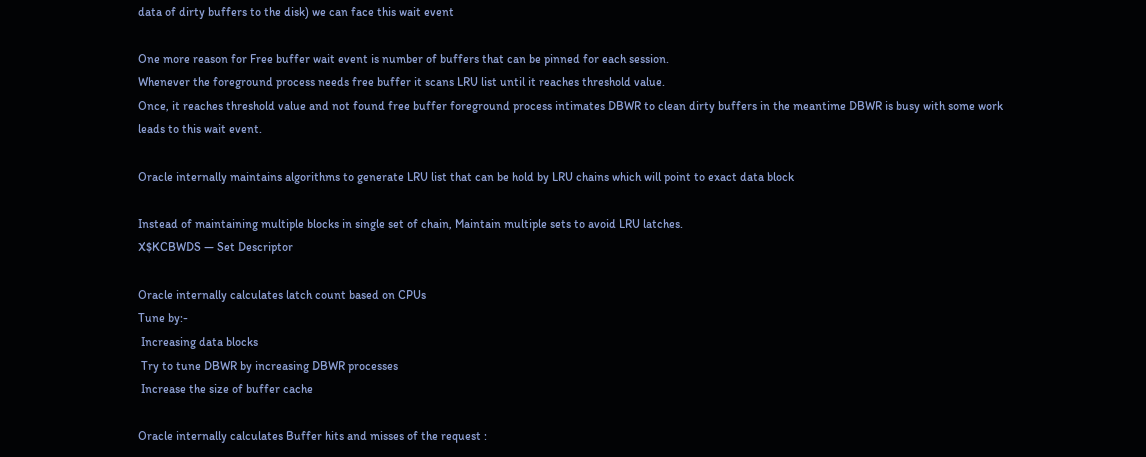data of dirty buffers to the disk) we can face this wait event

One more reason for Free buffer wait event is number of buffers that can be pinned for each session.
Whenever the foreground process needs free buffer it scans LRU list until it reaches threshold value.
Once, it reaches threshold value and not found free buffer foreground process intimates DBWR to clean dirty buffers in the meantime DBWR is busy with some work leads to this wait event.

Oracle internally maintains algorithms to generate LRU list that can be hold by LRU chains which will point to exact data block

Instead of maintaining multiple blocks in single set of chain, Maintain multiple sets to avoid LRU latches.
X$KCBWDS — Set Descriptor

Oracle internally calculates latch count based on CPUs
Tune by:-
 Increasing data blocks
 Try to tune DBWR by increasing DBWR processes
 Increase the size of buffer cache

Oracle internally calculates Buffer hits and misses of the request :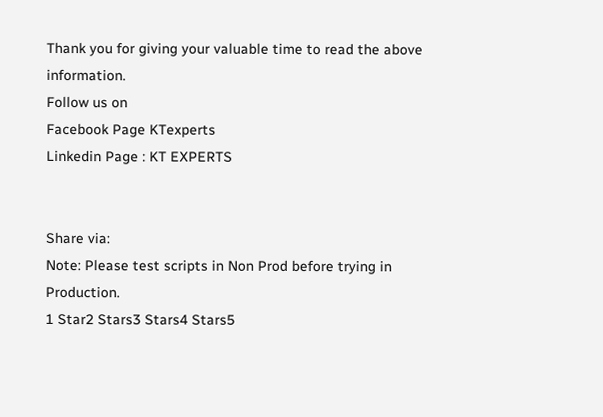Thank you for giving your valuable time to read the above information.
Follow us on
Facebook Page KTexperts
Linkedin Page : KT EXPERTS


Share via:
Note: Please test scripts in Non Prod before trying in Production.
1 Star2 Stars3 Stars4 Stars5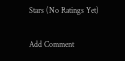Stars (No Ratings Yet)

Add Comment